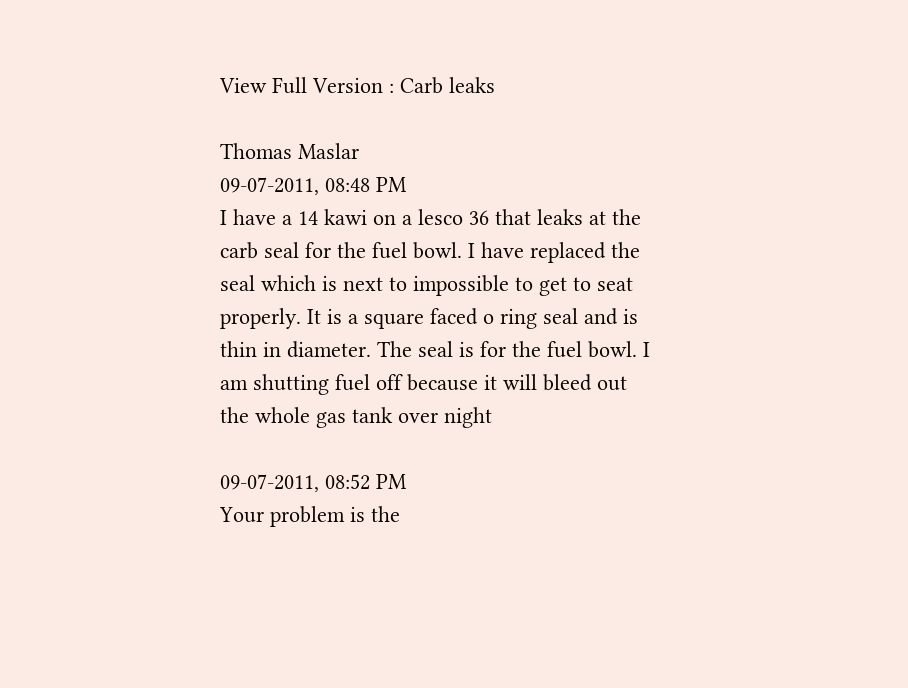View Full Version : Carb leaks

Thomas Maslar
09-07-2011, 08:48 PM
I have a 14 kawi on a lesco 36 that leaks at the carb seal for the fuel bowl. I have replaced the seal which is next to impossible to get to seat properly. It is a square faced o ring seal and is thin in diameter. The seal is for the fuel bowl. I am shutting fuel off because it will bleed out the whole gas tank over night

09-07-2011, 08:52 PM
Your problem is the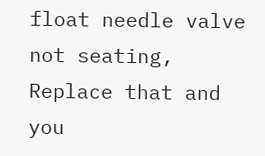float needle valve not seating, Replace that and you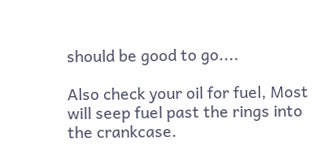should be good to go....

Also check your oil for fuel, Most will seep fuel past the rings into the crankcase.